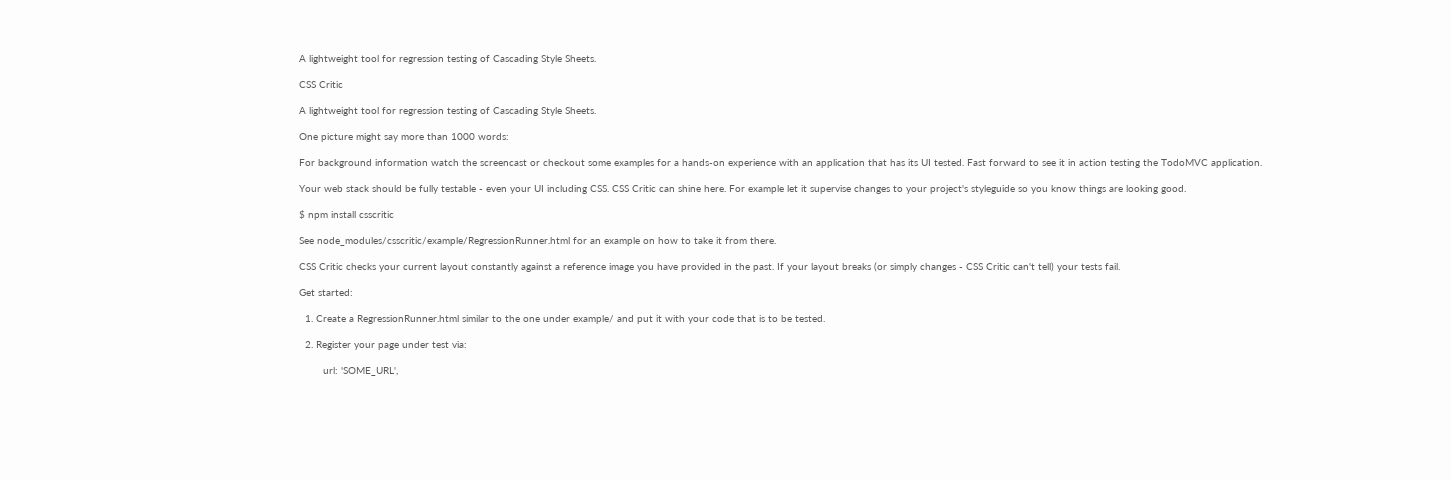A lightweight tool for regression testing of Cascading Style Sheets.

CSS Critic

A lightweight tool for regression testing of Cascading Style Sheets.

One picture might say more than 1000 words:

For background information watch the screencast or checkout some examples for a hands-on experience with an application that has its UI tested. Fast forward to see it in action testing the TodoMVC application.

Your web stack should be fully testable - even your UI including CSS. CSS Critic can shine here. For example let it supervise changes to your project's styleguide so you know things are looking good.

$ npm install csscritic

See node_modules/csscritic/example/RegressionRunner.html for an example on how to take it from there.

CSS Critic checks your current layout constantly against a reference image you have provided in the past. If your layout breaks (or simply changes - CSS Critic can't tell) your tests fail.

Get started:

  1. Create a RegressionRunner.html similar to the one under example/ and put it with your code that is to be tested.

  2. Register your page under test via:

        url: 'SOME_URL',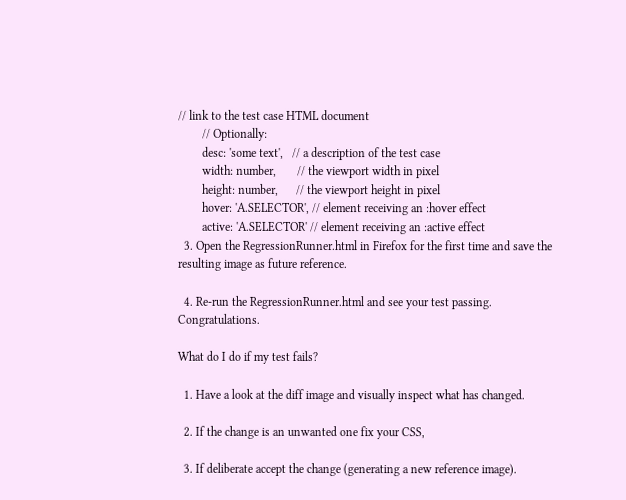// link to the test case HTML document
        // Optionally:
        desc: 'some text',   // a description of the test case
        width: number,       // the viewport width in pixel
        height: number,      // the viewport height in pixel
        hover: 'A.SELECTOR', // element receiving an :hover effect
        active: 'A.SELECTOR' // element receiving an :active effect
  3. Open the RegressionRunner.html in Firefox for the first time and save the resulting image as future reference.

  4. Re-run the RegressionRunner.html and see your test passing. Congratulations.

What do I do if my test fails?

  1. Have a look at the diff image and visually inspect what has changed.

  2. If the change is an unwanted one fix your CSS,

  3. If deliberate accept the change (generating a new reference image).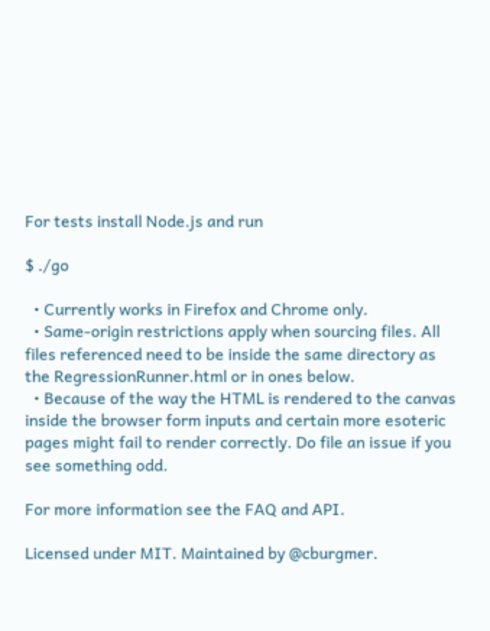For tests install Node.js and run

$ ./go

  • Currently works in Firefox and Chrome only.
  • Same-origin restrictions apply when sourcing files. All files referenced need to be inside the same directory as the RegressionRunner.html or in ones below.
  • Because of the way the HTML is rendered to the canvas inside the browser form inputs and certain more esoteric pages might fail to render correctly. Do file an issue if you see something odd.

For more information see the FAQ and API.

Licensed under MIT. Maintained by @cburgmer.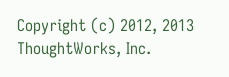Copyright (c) 2012, 2013 ThoughtWorks, Inc.